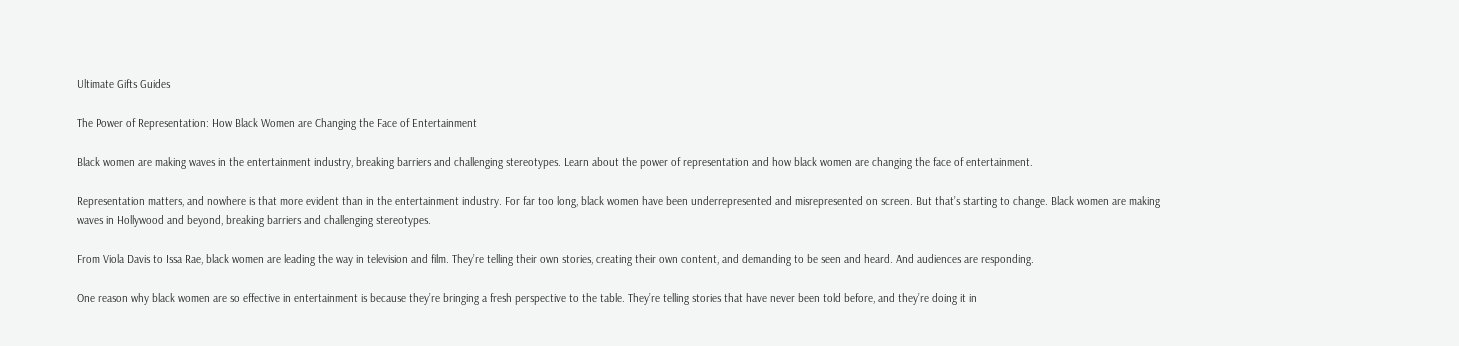Ultimate Gifts Guides

The Power of Representation: How Black Women are Changing the Face of Entertainment

Black women are making waves in the entertainment industry, breaking barriers and challenging stereotypes. Learn about the power of representation and how black women are changing the face of entertainment.

Representation matters, and nowhere is that more evident than in the entertainment industry. For far too long, black women have been underrepresented and misrepresented on screen. But that’s starting to change. Black women are making waves in Hollywood and beyond, breaking barriers and challenging stereotypes.

From Viola Davis to Issa Rae, black women are leading the way in television and film. They’re telling their own stories, creating their own content, and demanding to be seen and heard. And audiences are responding.

One reason why black women are so effective in entertainment is because they’re bringing a fresh perspective to the table. They’re telling stories that have never been told before, and they’re doing it in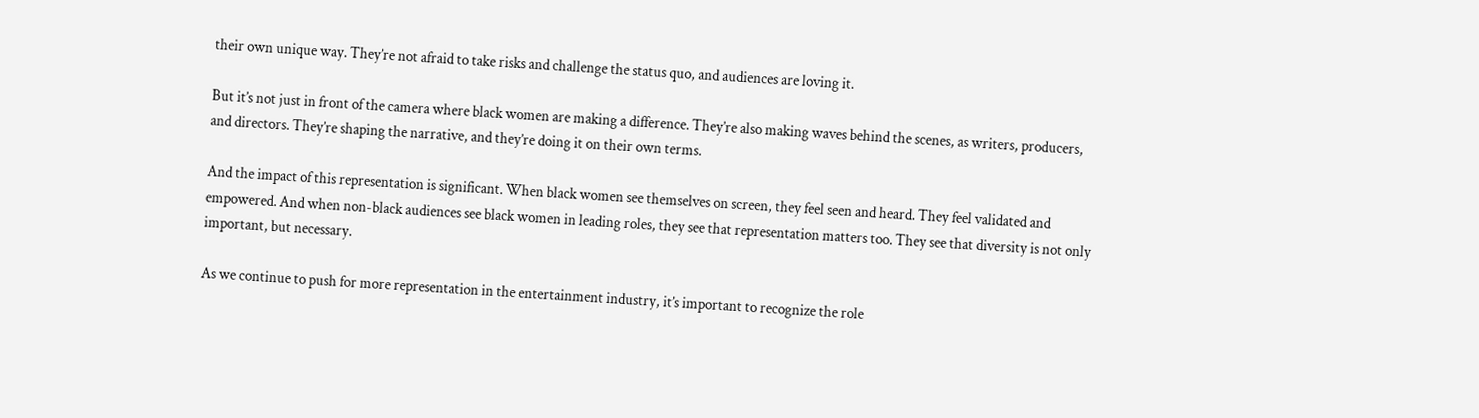their own unique way. They’re not afraid to take risks and challenge the status quo, and audiences are loving it.

But it’s not just in front of the camera where black women are making a difference. They’re also making waves behind the scenes, as writers, producers, and directors. They’re shaping the narrative, and they’re doing it on their own terms.

And the impact of this representation is significant. When black women see themselves on screen, they feel seen and heard. They feel validated and empowered. And when non-black audiences see black women in leading roles, they see that representation matters too. They see that diversity is not only important, but necessary.

As we continue to push for more representation in the entertainment industry, it’s important to recognize the role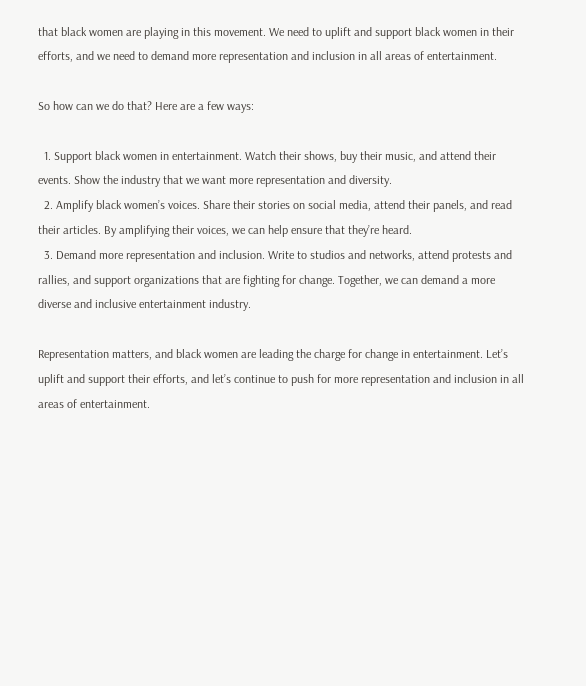that black women are playing in this movement. We need to uplift and support black women in their efforts, and we need to demand more representation and inclusion in all areas of entertainment.

So how can we do that? Here are a few ways:

  1. Support black women in entertainment. Watch their shows, buy their music, and attend their events. Show the industry that we want more representation and diversity.
  2. Amplify black women’s voices. Share their stories on social media, attend their panels, and read their articles. By amplifying their voices, we can help ensure that they’re heard.
  3. Demand more representation and inclusion. Write to studios and networks, attend protests and rallies, and support organizations that are fighting for change. Together, we can demand a more diverse and inclusive entertainment industry.

Representation matters, and black women are leading the charge for change in entertainment. Let’s uplift and support their efforts, and let’s continue to push for more representation and inclusion in all areas of entertainment.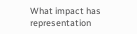What impact has representation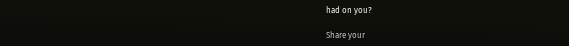had on you?

Share your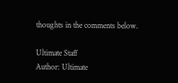thoughts in the comments below.

Ultimate Staff
Author: Ultimate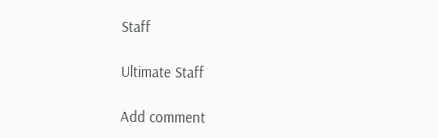Staff

Ultimate Staff

Add comment